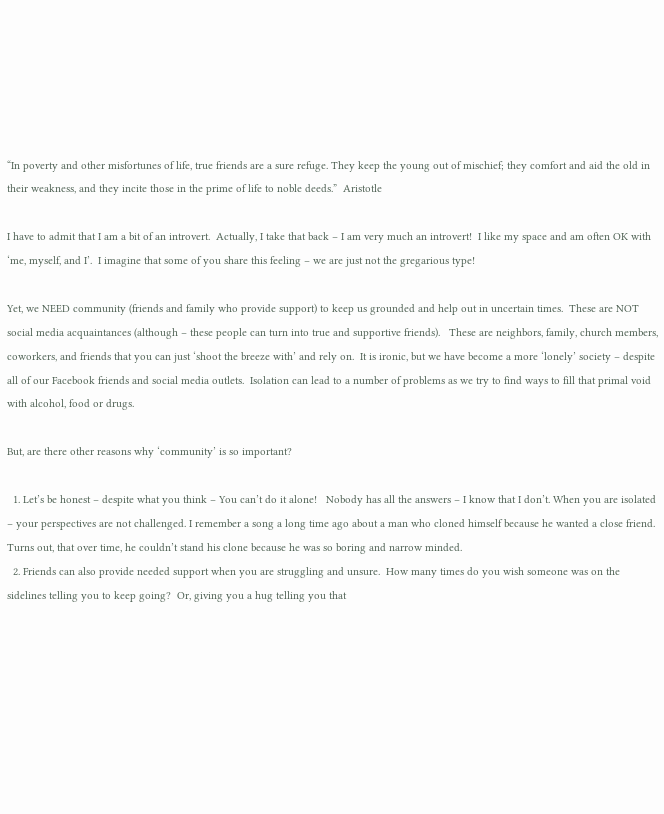“In poverty and other misfortunes of life, true friends are a sure refuge. They keep the young out of mischief; they comfort and aid the old in their weakness, and they incite those in the prime of life to noble deeds.”  Aristotle

I have to admit that I am a bit of an introvert.  Actually, I take that back – I am very much an introvert!  I like my space and am often OK with ‘me, myself, and I’.  I imagine that some of you share this feeling – we are just not the gregarious type!

Yet, we NEED community (friends and family who provide support) to keep us grounded and help out in uncertain times.  These are NOT social media acquaintances (although – these people can turn into true and supportive friends).   These are neighbors, family, church members, coworkers, and friends that you can just ‘shoot the breeze with’ and rely on.  It is ironic, but we have become a more ‘lonely’ society – despite all of our Facebook friends and social media outlets.  Isolation can lead to a number of problems as we try to find ways to fill that primal void with alcohol, food or drugs.

But, are there other reasons why ‘community’ is so important?

  1. Let’s be honest – despite what you think – You can’t do it alone!   Nobody has all the answers – I know that I don’t. When you are isolated – your perspectives are not challenged. I remember a song a long time ago about a man who cloned himself because he wanted a close friend.  Turns out, that over time, he couldn’t stand his clone because he was so boring and narrow minded.
  2. Friends can also provide needed support when you are struggling and unsure.  How many times do you wish someone was on the sidelines telling you to keep going?  Or, giving you a hug telling you that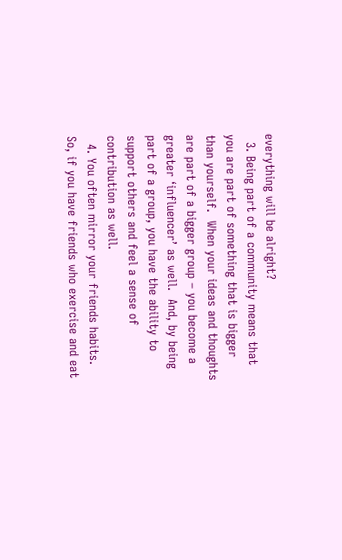everything will be alright?
  3. Being part of a community means that you are part of something that is bigger than yourself.  When your ideas and thoughts are part of a bigger group – you become a greater ‘influencer’ as well.  And, by being part of a group, you have the ability to support others and feel a sense of contribution as well.
  4. You often mirror your friends habits.  So, if you have friends who exercise and eat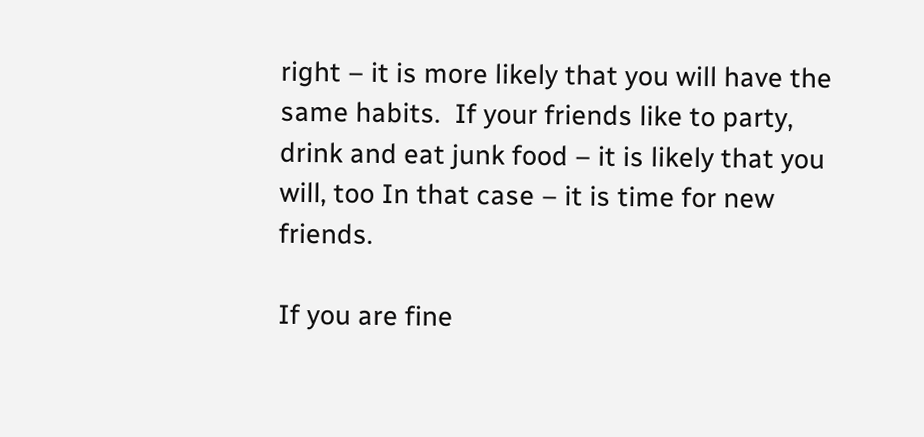right – it is more likely that you will have the same habits.  If your friends like to party, drink and eat junk food – it is likely that you will, too In that case – it is time for new friends.

If you are fine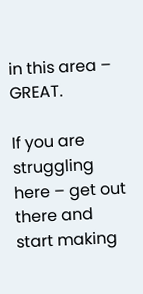in this area – GREAT.

If you are struggling here – get out there and start making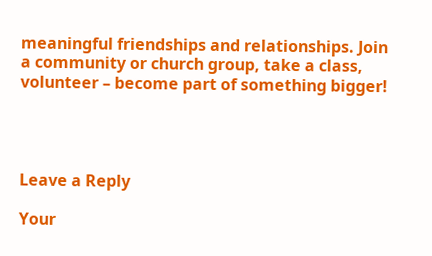meaningful friendships and relationships. Join a community or church group, take a class, volunteer – become part of something bigger!




Leave a Reply

Your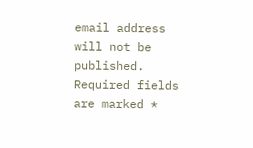email address will not be published. Required fields are marked *